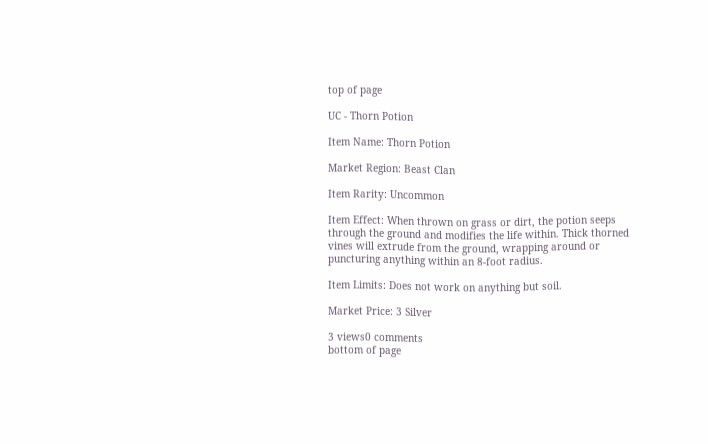top of page

UC - Thorn Potion

Item Name: Thorn Potion

Market Region: Beast Clan

Item Rarity: Uncommon

Item Effect: When thrown on grass or dirt, the potion seeps through the ground and modifies the life within. Thick thorned vines will extrude from the ground, wrapping around or puncturing anything within an 8-foot radius.

Item Limits: Does not work on anything but soil.

Market Price: 3 Silver

3 views0 comments
bottom of page